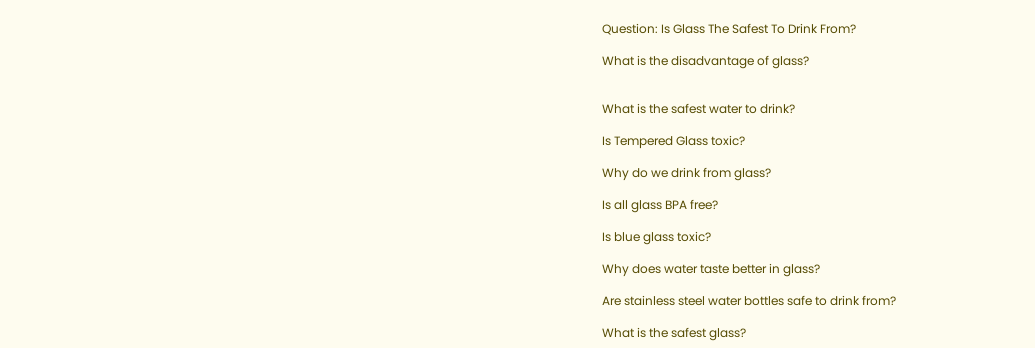Question: Is Glass The Safest To Drink From?

What is the disadvantage of glass?


What is the safest water to drink?

Is Tempered Glass toxic?

Why do we drink from glass?

Is all glass BPA free?

Is blue glass toxic?

Why does water taste better in glass?

Are stainless steel water bottles safe to drink from?

What is the safest glass?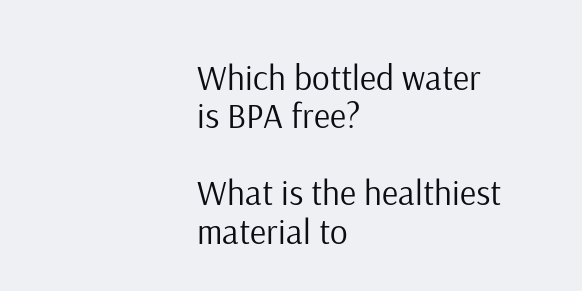Which bottled water is BPA free?

What is the healthiest material to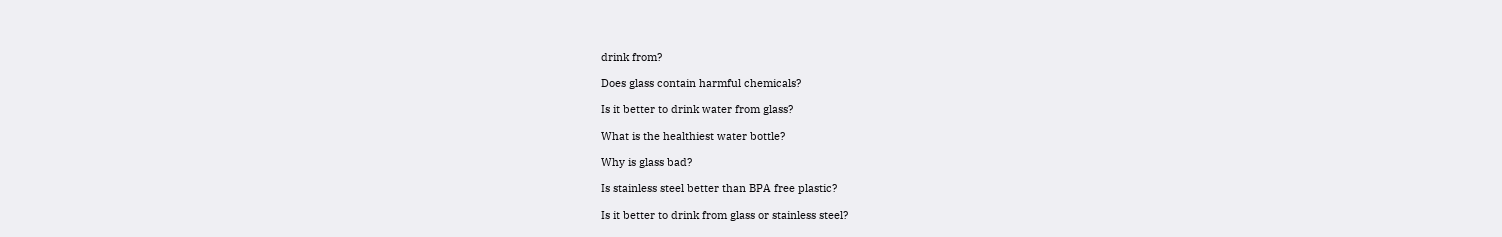drink from?

Does glass contain harmful chemicals?

Is it better to drink water from glass?

What is the healthiest water bottle?

Why is glass bad?

Is stainless steel better than BPA free plastic?

Is it better to drink from glass or stainless steel?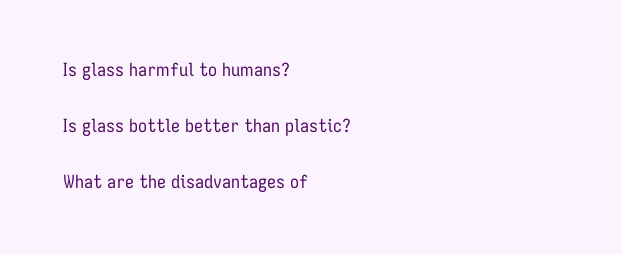Is glass harmful to humans?

Is glass bottle better than plastic?

What are the disadvantages of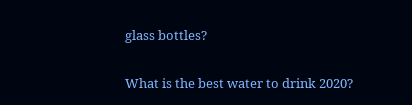glass bottles?

What is the best water to drink 2020?